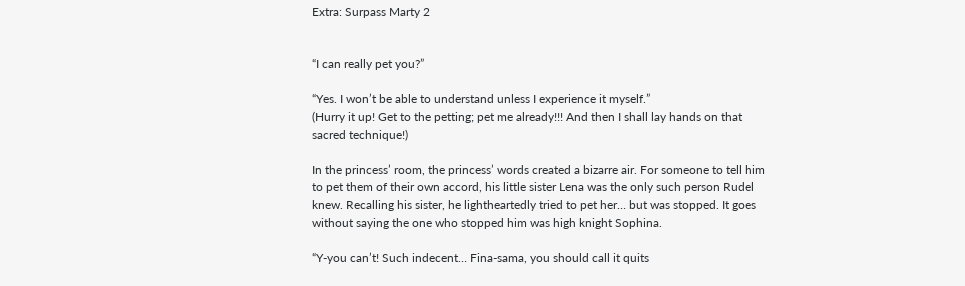Extra: Surpass Marty 2


“I can really pet you?”

“Yes. I won’t be able to understand unless I experience it myself.”
(Hurry it up! Get to the petting; pet me already!!! And then I shall lay hands on that sacred technique!)

In the princess’ room, the princess’ words created a bizarre air. For someone to tell him to pet them of their own accord, his little sister Lena was the only such person Rudel knew. Recalling his sister, he lightheartedly tried to pet her… but was stopped. It goes without saying the one who stopped him was high knight Sophina.

“Y-you can’t! Such indecent… Fina-sama, you should call it quits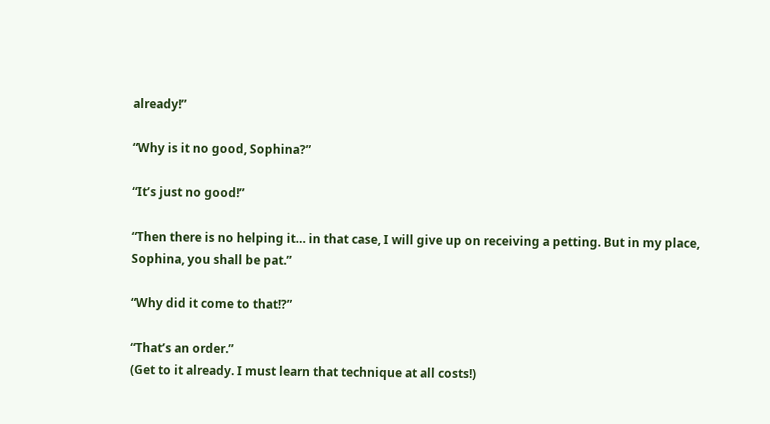already!”

“Why is it no good, Sophina?”

“It’s just no good!”

“Then there is no helping it… in that case, I will give up on receiving a petting. But in my place, Sophina, you shall be pat.”

“Why did it come to that!?”

“That’s an order.”
(Get to it already. I must learn that technique at all costs!)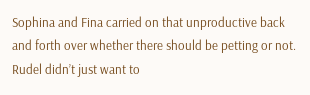Sophina and Fina carried on that unproductive back and forth over whether there should be petting or not. Rudel didn’t just want to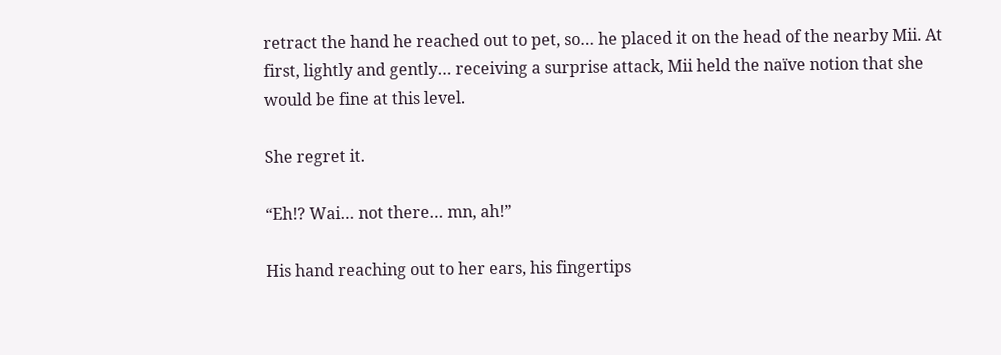retract the hand he reached out to pet, so… he placed it on the head of the nearby Mii. At first, lightly and gently… receiving a surprise attack, Mii held the naïve notion that she would be fine at this level.

She regret it.

“Eh!? Wai… not there… mn, ah!”

His hand reaching out to her ears, his fingertips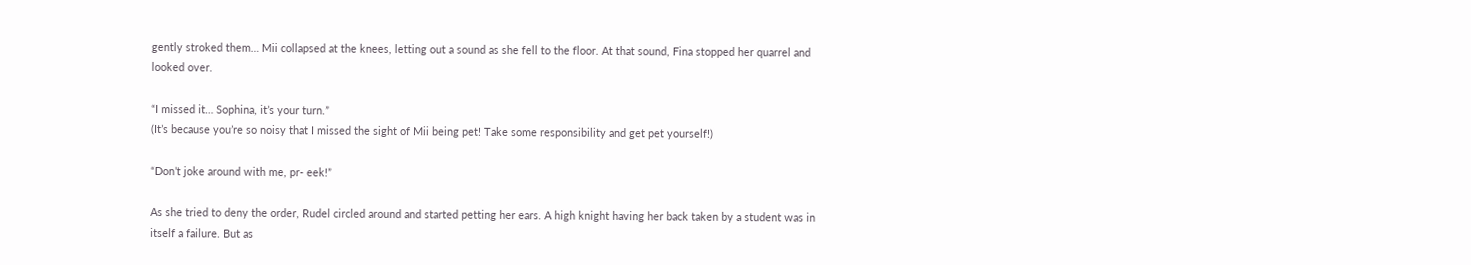gently stroked them… Mii collapsed at the knees, letting out a sound as she fell to the floor. At that sound, Fina stopped her quarrel and looked over.

“I missed it… Sophina, it’s your turn.”
(It’s because you’re so noisy that I missed the sight of Mii being pet! Take some responsibility and get pet yourself!)

“Don’t joke around with me, pr- eek!”

As she tried to deny the order, Rudel circled around and started petting her ears. A high knight having her back taken by a student was in itself a failure. But as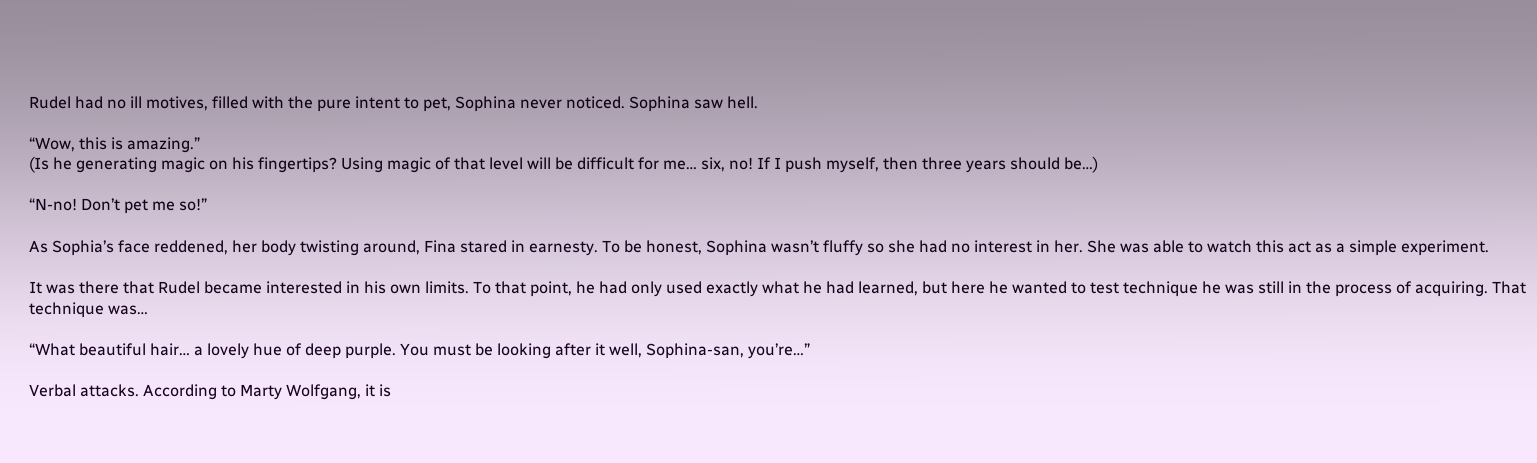Rudel had no ill motives, filled with the pure intent to pet, Sophina never noticed. Sophina saw hell.

“Wow, this is amazing.”
(Is he generating magic on his fingertips? Using magic of that level will be difficult for me… six, no! If I push myself, then three years should be…)

“N-no! Don’t pet me so!”

As Sophia’s face reddened, her body twisting around, Fina stared in earnesty. To be honest, Sophina wasn’t fluffy so she had no interest in her. She was able to watch this act as a simple experiment.

It was there that Rudel became interested in his own limits. To that point, he had only used exactly what he had learned, but here he wanted to test technique he was still in the process of acquiring. That technique was…

“What beautiful hair… a lovely hue of deep purple. You must be looking after it well, Sophina-san, you’re…”

Verbal attacks. According to Marty Wolfgang, it is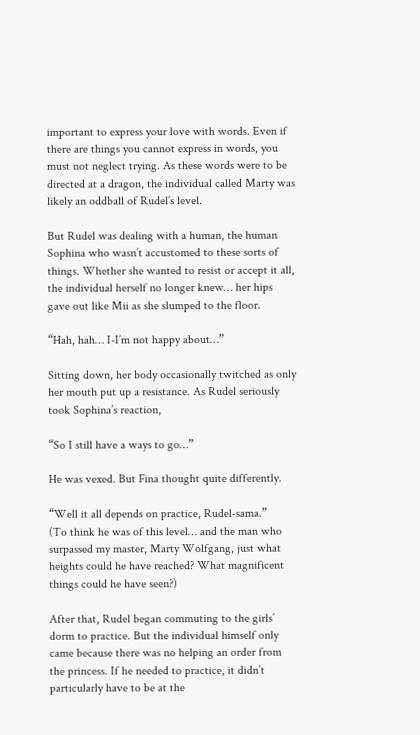important to express your love with words. Even if there are things you cannot express in words, you must not neglect trying. As these words were to be directed at a dragon, the individual called Marty was likely an oddball of Rudel’s level.

But Rudel was dealing with a human, the human Sophina who wasn’t accustomed to these sorts of things. Whether she wanted to resist or accept it all, the individual herself no longer knew… her hips gave out like Mii as she slumped to the floor.

“Hah, hah… I-I’m not happy about…”

Sitting down, her body occasionally twitched as only her mouth put up a resistance. As Rudel seriously took Sophina’s reaction,

“So I still have a ways to go…”

He was vexed. But Fina thought quite differently.

“Well it all depends on practice, Rudel-sama.”
(To think he was of this level… and the man who surpassed my master, Marty Wolfgang, just what heights could he have reached? What magnificent things could he have seen?)

After that, Rudel began commuting to the girls’ dorm to practice. But the individual himself only came because there was no helping an order from the princess. If he needed to practice, it didn’t particularly have to be at the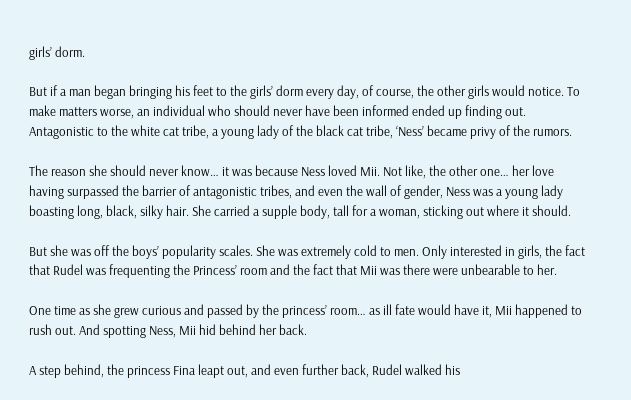girls’ dorm.

But if a man began bringing his feet to the girls’ dorm every day, of course, the other girls would notice. To make matters worse, an individual who should never have been informed ended up finding out. Antagonistic to the white cat tribe, a young lady of the black cat tribe, ‘Ness’ became privy of the rumors.

The reason she should never know… it was because Ness loved Mii. Not like, the other one… her love having surpassed the barrier of antagonistic tribes, and even the wall of gender, Ness was a young lady boasting long, black, silky hair. She carried a supple body, tall for a woman, sticking out where it should.

But she was off the boys’ popularity scales. She was extremely cold to men. Only interested in girls, the fact that Rudel was frequenting the Princess’ room and the fact that Mii was there were unbearable to her.

One time as she grew curious and passed by the princess’ room… as ill fate would have it, Mii happened to rush out. And spotting Ness, Mii hid behind her back.

A step behind, the princess Fina leapt out, and even further back, Rudel walked his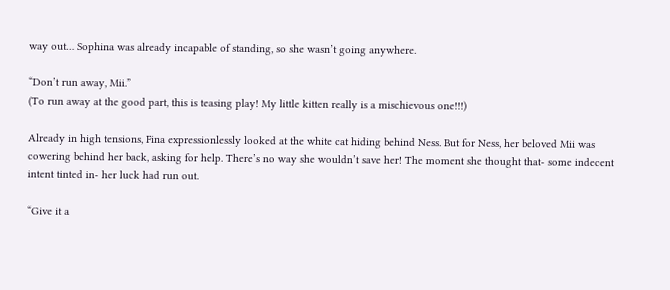way out… Sophina was already incapable of standing, so she wasn’t going anywhere.

“Don’t run away, Mii.”
(To run away at the good part, this is teasing play! My little kitten really is a mischievous one!!!)

Already in high tensions, Fina expressionlessly looked at the white cat hiding behind Ness. But for Ness, her beloved Mii was cowering behind her back, asking for help. There’s no way she wouldn’t save her! The moment she thought that- some indecent intent tinted in- her luck had run out.

“Give it a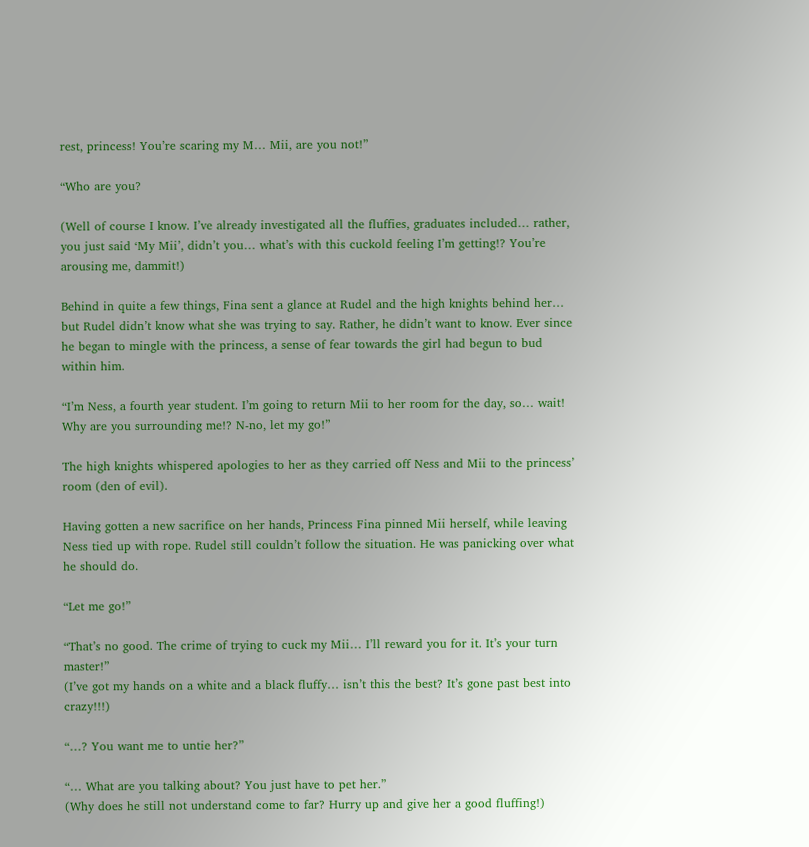rest, princess! You’re scaring my M… Mii, are you not!”

“Who are you?

(Well of course I know. I’ve already investigated all the fluffies, graduates included… rather, you just said ‘My Mii’, didn’t you… what’s with this cuckold feeling I’m getting!? You’re arousing me, dammit!)

Behind in quite a few things, Fina sent a glance at Rudel and the high knights behind her… but Rudel didn’t know what she was trying to say. Rather, he didn’t want to know. Ever since he began to mingle with the princess, a sense of fear towards the girl had begun to bud within him.

“I’m Ness, a fourth year student. I’m going to return Mii to her room for the day, so… wait! Why are you surrounding me!? N-no, let my go!”

The high knights whispered apologies to her as they carried off Ness and Mii to the princess’ room (den of evil).

Having gotten a new sacrifice on her hands, Princess Fina pinned Mii herself, while leaving Ness tied up with rope. Rudel still couldn’t follow the situation. He was panicking over what he should do.

“Let me go!”

“That’s no good. The crime of trying to cuck my Mii… I’ll reward you for it. It’s your turn master!”
(I’ve got my hands on a white and a black fluffy… isn’t this the best? It’s gone past best into crazy!!!)

“…? You want me to untie her?”

“… What are you talking about? You just have to pet her.”
(Why does he still not understand come to far? Hurry up and give her a good fluffing!)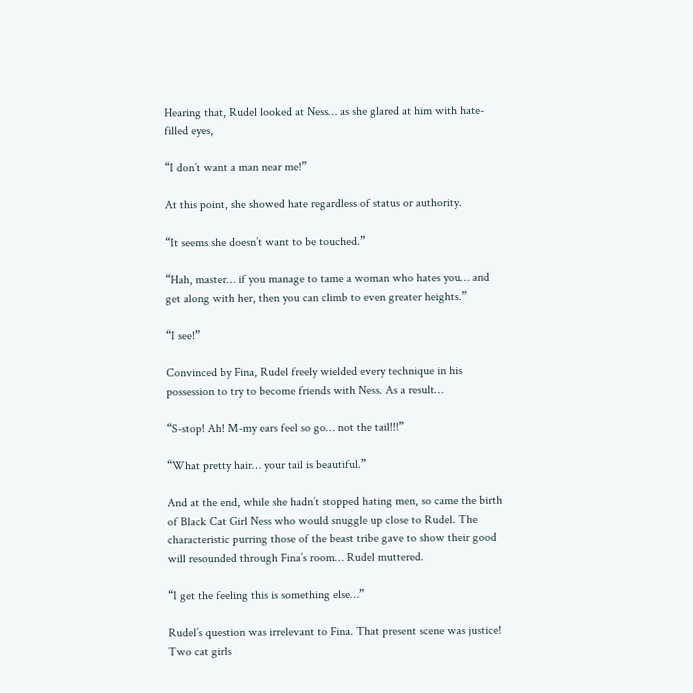Hearing that, Rudel looked at Ness… as she glared at him with hate-filled eyes,

“I don’t want a man near me!”

At this point, she showed hate regardless of status or authority.

“It seems she doesn’t want to be touched.”

“Hah, master… if you manage to tame a woman who hates you… and get along with her, then you can climb to even greater heights.”

“I see!”

Convinced by Fina, Rudel freely wielded every technique in his possession to try to become friends with Ness. As a result…

“S-stop! Ah! M-my ears feel so go… not the tail!!!”

“What pretty hair… your tail is beautiful.”

And at the end, while she hadn’t stopped hating men, so came the birth of Black Cat Girl Ness who would snuggle up close to Rudel. The characteristic purring those of the beast tribe gave to show their good will resounded through Fina’s room… Rudel muttered.

“I get the feeling this is something else…”

Rudel’s question was irrelevant to Fina. That present scene was justice! Two cat girls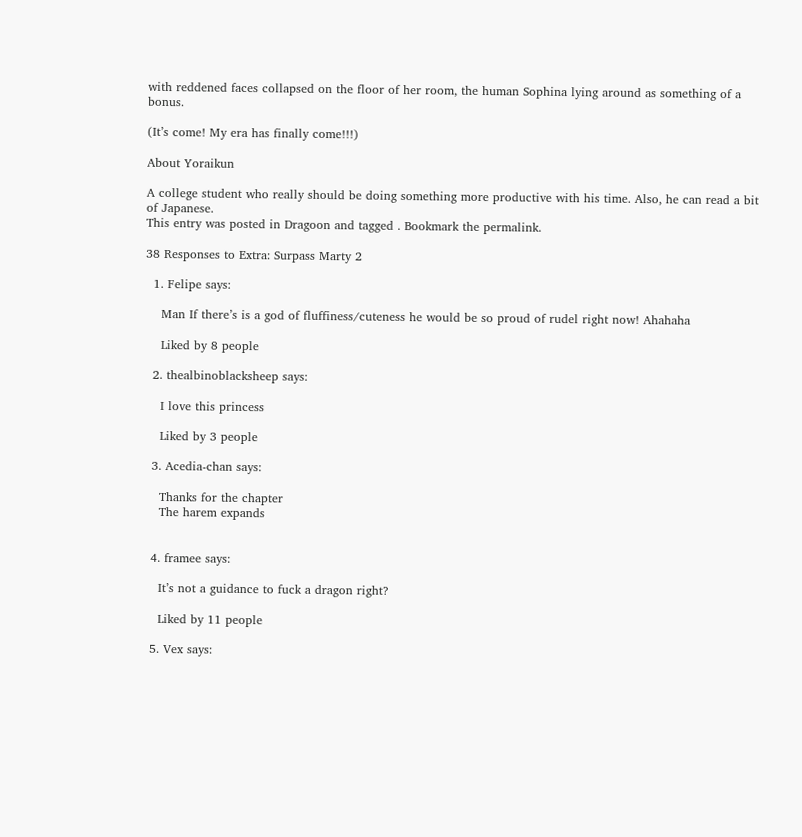with reddened faces collapsed on the floor of her room, the human Sophina lying around as something of a bonus.

(It’s come! My era has finally come!!!)

About Yoraikun

A college student who really should be doing something more productive with his time. Also, he can read a bit of Japanese.
This entry was posted in Dragoon and tagged . Bookmark the permalink.

38 Responses to Extra: Surpass Marty 2

  1. Felipe says:

    Man If there’s is a god of fluffiness/cuteness he would be so proud of rudel right now! Ahahaha

    Liked by 8 people

  2. thealbinoblacksheep says:

    I love this princess

    Liked by 3 people

  3. Acedia-chan says:

    Thanks for the chapter
    The harem expands


  4. framee says:

    It’s not a guidance to fuck a dragon right?

    Liked by 11 people

  5. Vex says: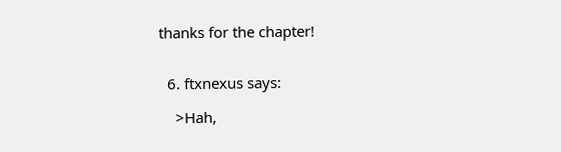thanks for the chapter!


  6. ftxnexus says:

    >Hah,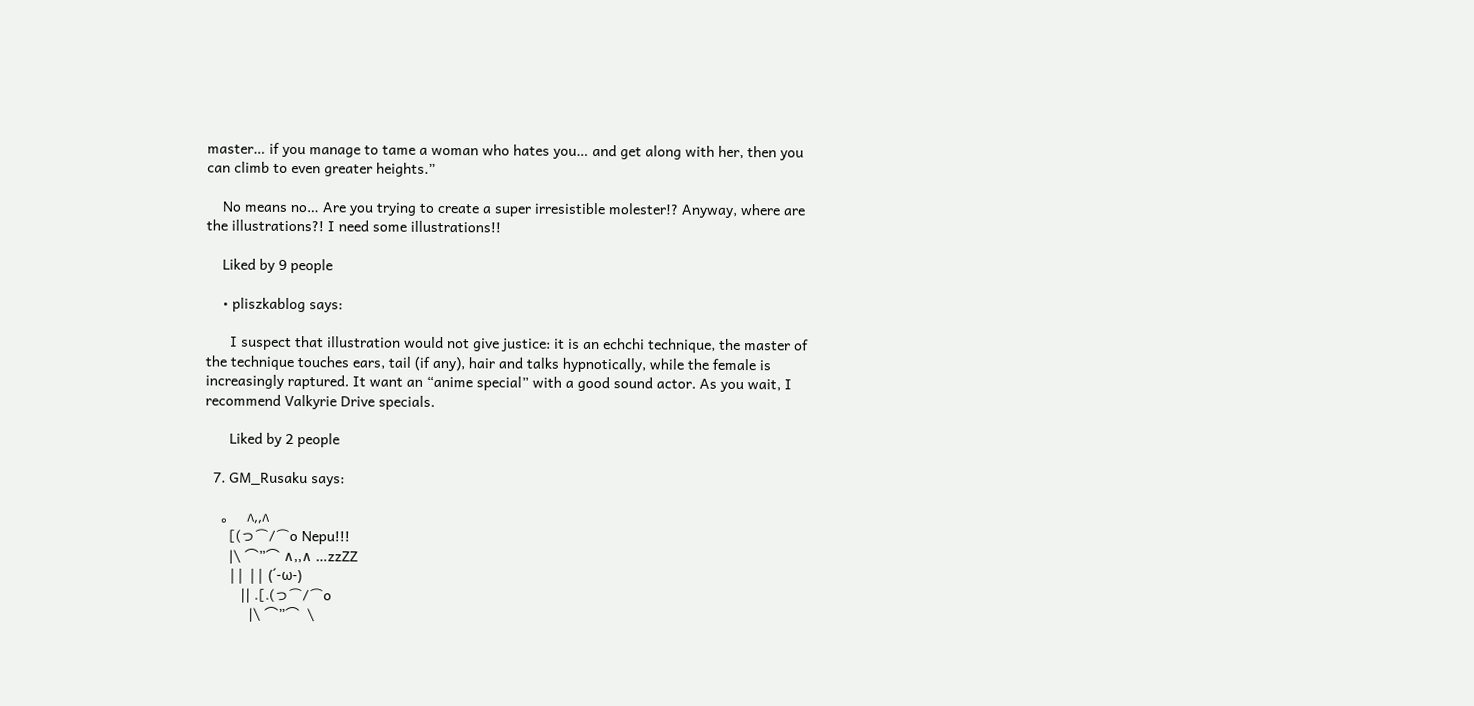master… if you manage to tame a woman who hates you… and get along with her, then you can climb to even greater heights.”

    No means no… Are you trying to create a super irresistible molester!? Anyway, where are the illustrations?! I need some illustrations!!

    Liked by 9 people

    • pliszkablog says:

      I suspect that illustration would not give justice: it is an echchi technique, the master of the technique touches ears, tail (if any), hair and talks hypnotically, while the female is increasingly raptured. It want an “anime special” with a good sound actor. As you wait, I recommend Valkyrie Drive specials.

      Liked by 2 people

  7. GM_Rusaku says:

    。   ∧,,∧
      [(っ⌒/⌒o Nepu!!!
      |\ ⌒”⌒ ∧,,∧ …zzZZ
      || || (´-ω-)
         || .[.(っ⌒/⌒o
           |\ ⌒”⌒  \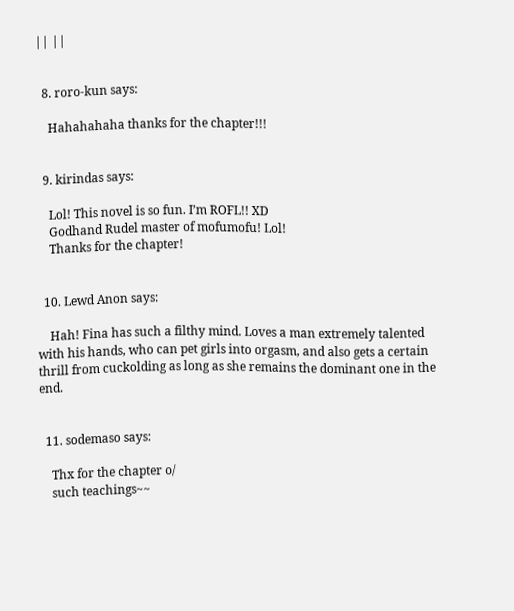|| ||


  8. roro-kun says:

    Hahahahaha thanks for the chapter!!!


  9. kirindas says:

    Lol! This novel is so fun. I’m ROFL!! XD
    Godhand Rudel master of mofumofu! Lol!
    Thanks for the chapter!


  10. Lewd Anon says:

    Hah! Fina has such a filthy mind. Loves a man extremely talented with his hands, who can pet girls into orgasm, and also gets a certain thrill from cuckolding as long as she remains the dominant one in the end.


  11. sodemaso says:

    Thx for the chapter o/
    such teachings~~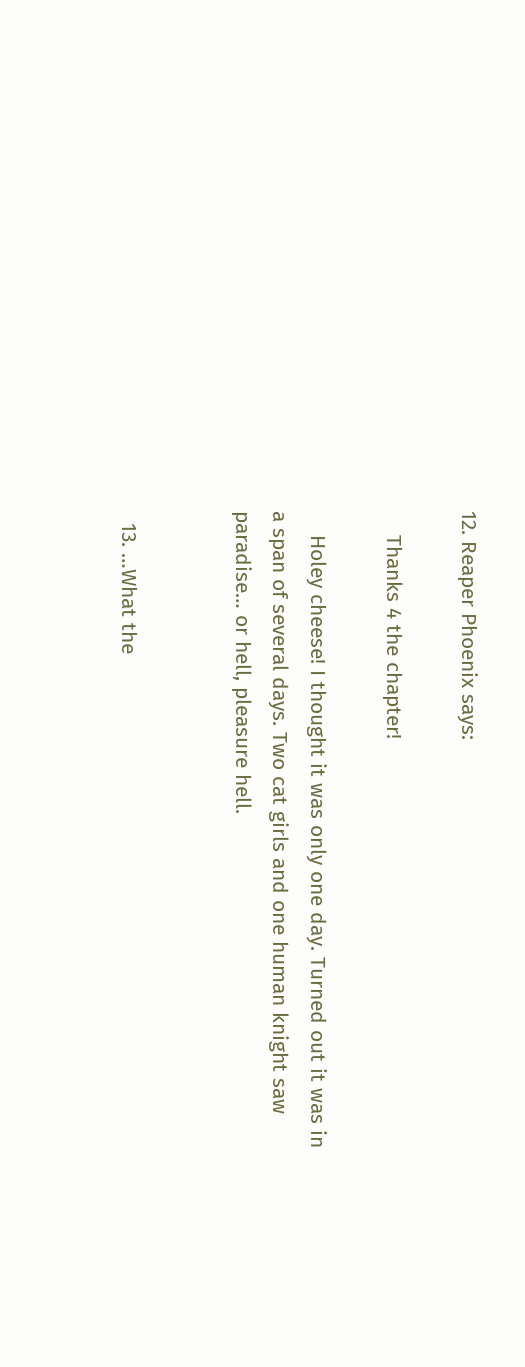12. Reaper Phoenix says:

    Thanks 4 the chapter!

    Holey cheese! I thought it was only one day. Turned out it was in a span of several days. Two cat girls and one human knight saw paradise… or hell, pleasure hell.


  13. …What the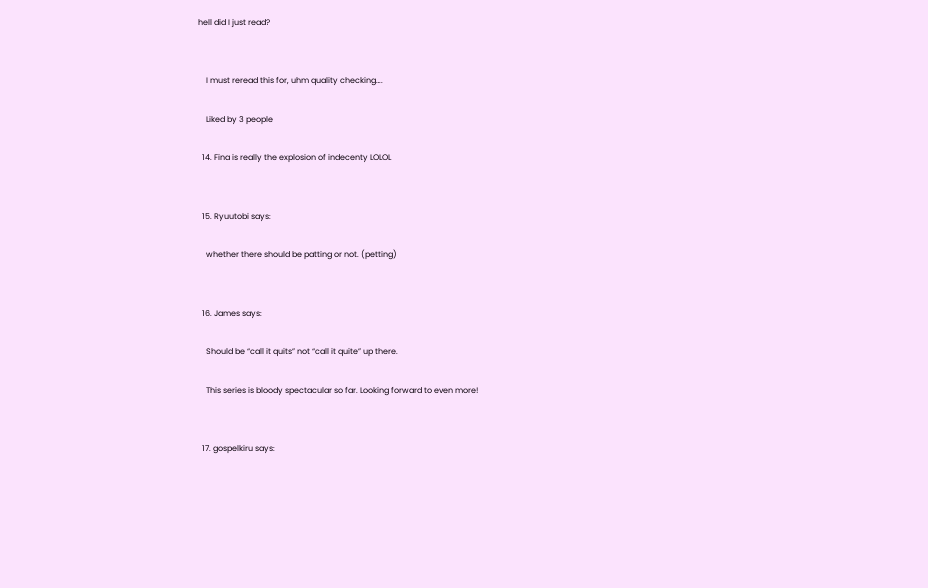hell did I just read?


    I must reread this for, uhm quality checking….

    Liked by 3 people

  14. Fina is really the explosion of indecenty LOLOL


  15. Ryuutobi says:

    whether there should be patting or not. (petting)


  16. James says:

    Should be “call it quits” not “call it quite” up there.

    This series is bloody spectacular so far. Looking forward to even more!


  17. gospelkiru says: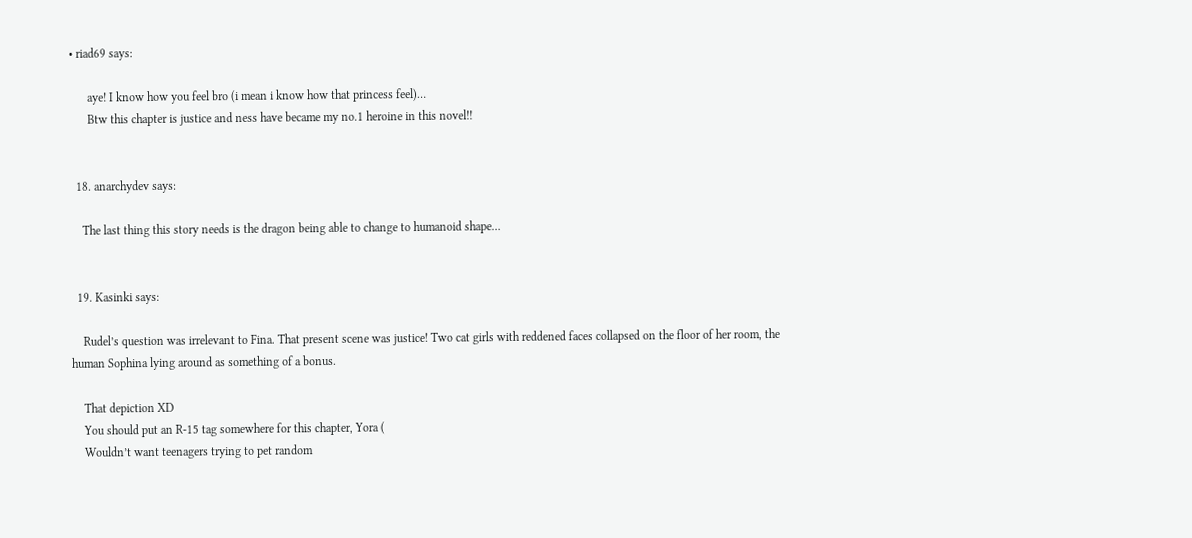• riad69 says:

      aye! I know how you feel bro (i mean i know how that princess feel)…
      Btw this chapter is justice and ness have became my no.1 heroine in this novel!!


  18. anarchydev says:

    The last thing this story needs is the dragon being able to change to humanoid shape…


  19. Kasinki says:

    Rudel’s question was irrelevant to Fina. That present scene was justice! Two cat girls with reddened faces collapsed on the floor of her room, the human Sophina lying around as something of a bonus.

    That depiction XD
    You should put an R-15 tag somewhere for this chapter, Yora (
    Wouldn’t want teenagers trying to pet random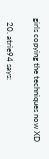girls copying the techniques now XD


  20. atrie94 says: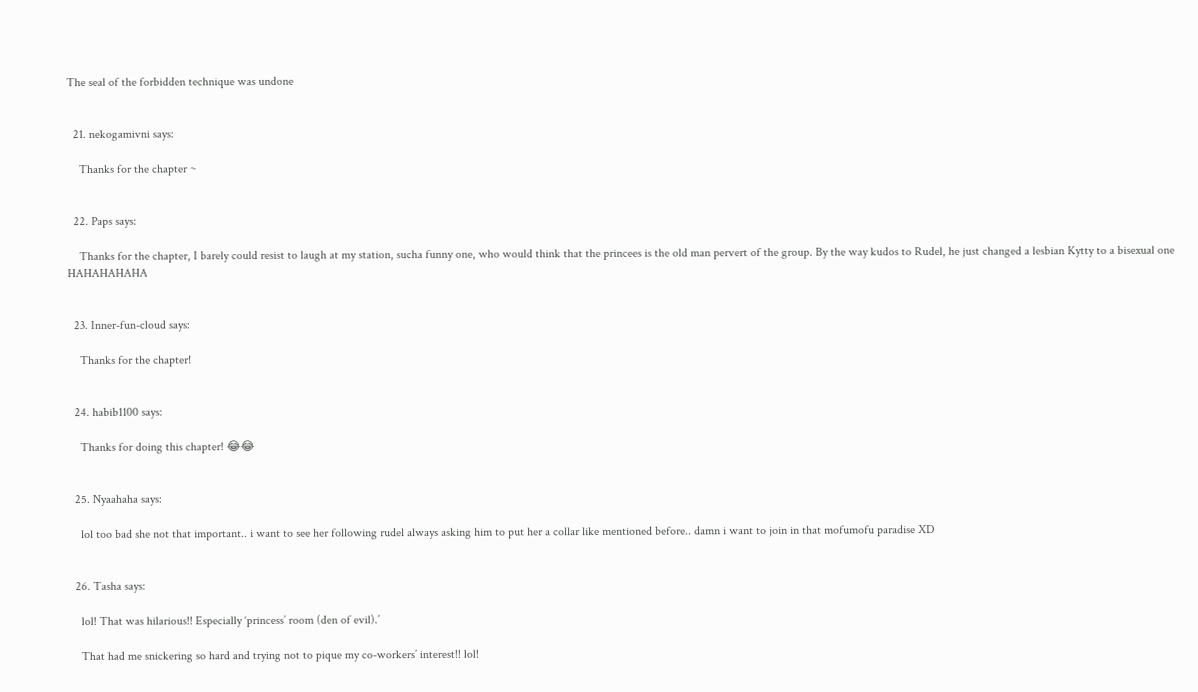The seal of the forbidden technique was undone


  21. nekogamivni says:

    Thanks for the chapter ~


  22. Paps says:

    Thanks for the chapter, I barely could resist to laugh at my station, sucha funny one, who would think that the princees is the old man pervert of the group. By the way kudos to Rudel, he just changed a lesbian Kytty to a bisexual one HAHAHAHAHA


  23. Inner-fun-cloud says:

    Thanks for the chapter!


  24. habib1100 says:

    Thanks for doing this chapter! 😂😂


  25. Nyaahaha says:

    lol too bad she not that important.. i want to see her following rudel always asking him to put her a collar like mentioned before.. damn i want to join in that mofumofu paradise XD


  26. Tasha says:

    lol! That was hilarious!! Especially ‘princess’ room (den of evil).’

    That had me snickering so hard and trying not to pique my co-workers’ interest!! lol!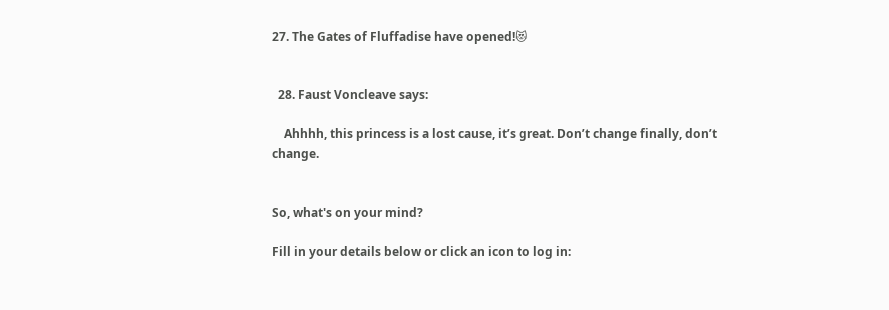27. The Gates of Fluffadise have opened!😻


  28. Faust Voncleave says:

    Ahhhh, this princess is a lost cause, it’s great. Don’t change finally, don’t change.


So, what's on your mind?

Fill in your details below or click an icon to log in: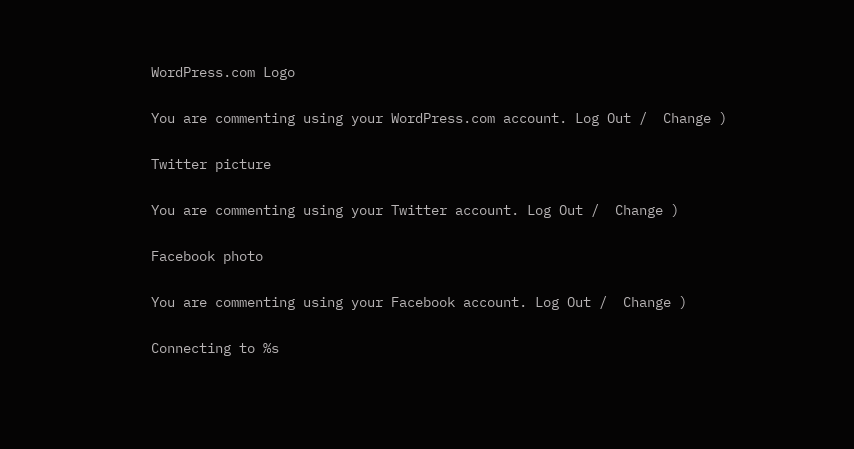WordPress.com Logo

You are commenting using your WordPress.com account. Log Out /  Change )

Twitter picture

You are commenting using your Twitter account. Log Out /  Change )

Facebook photo

You are commenting using your Facebook account. Log Out /  Change )

Connecting to %s